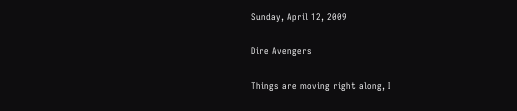Sunday, April 12, 2009

Dire Avengers

Things are moving right along, I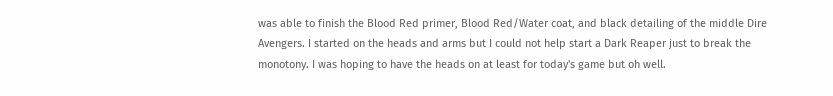was able to finish the Blood Red primer, Blood Red/Water coat, and black detailing of the middle Dire Avengers. I started on the heads and arms but I could not help start a Dark Reaper just to break the monotony. I was hoping to have the heads on at least for today's game but oh well.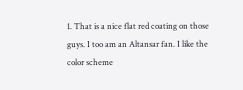1. That is a nice flat red coating on those guys. I too am an Altansar fan. I like the color scheme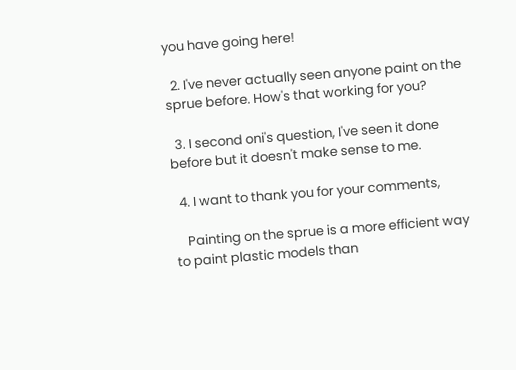you have going here!

  2. I've never actually seen anyone paint on the sprue before. How's that working for you?

  3. I second oni's question, I've seen it done before but it doesn't make sense to me.

  4. I want to thank you for your comments,

    Painting on the sprue is a more efficient way to paint plastic models than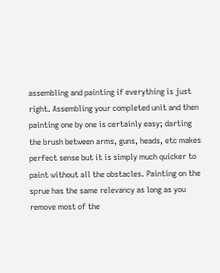assembling and painting if everything is just right. Assembling your completed unit and then painting one by one is certainly easy; darting the brush between arms, guns, heads, etc makes perfect sense but it is simply much quicker to paint without all the obstacles. Painting on the sprue has the same relevancy as long as you remove most of the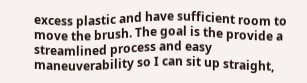excess plastic and have sufficient room to move the brush. The goal is the provide a streamlined process and easy maneuverability so I can sit up straight,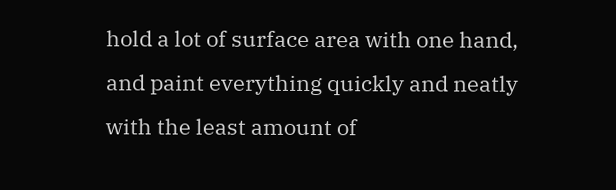hold a lot of surface area with one hand, and paint everything quickly and neatly with the least amount of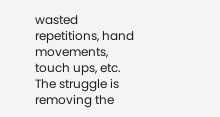wasted repetitions, hand movements, touch ups, etc. The struggle is removing the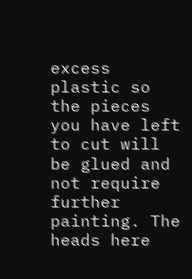excess plastic so the pieces you have left to cut will be glued and not require further painting. The heads here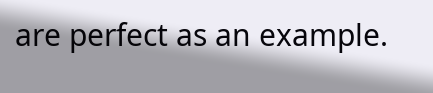are perfect as an example.